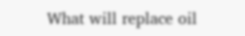What will replace oil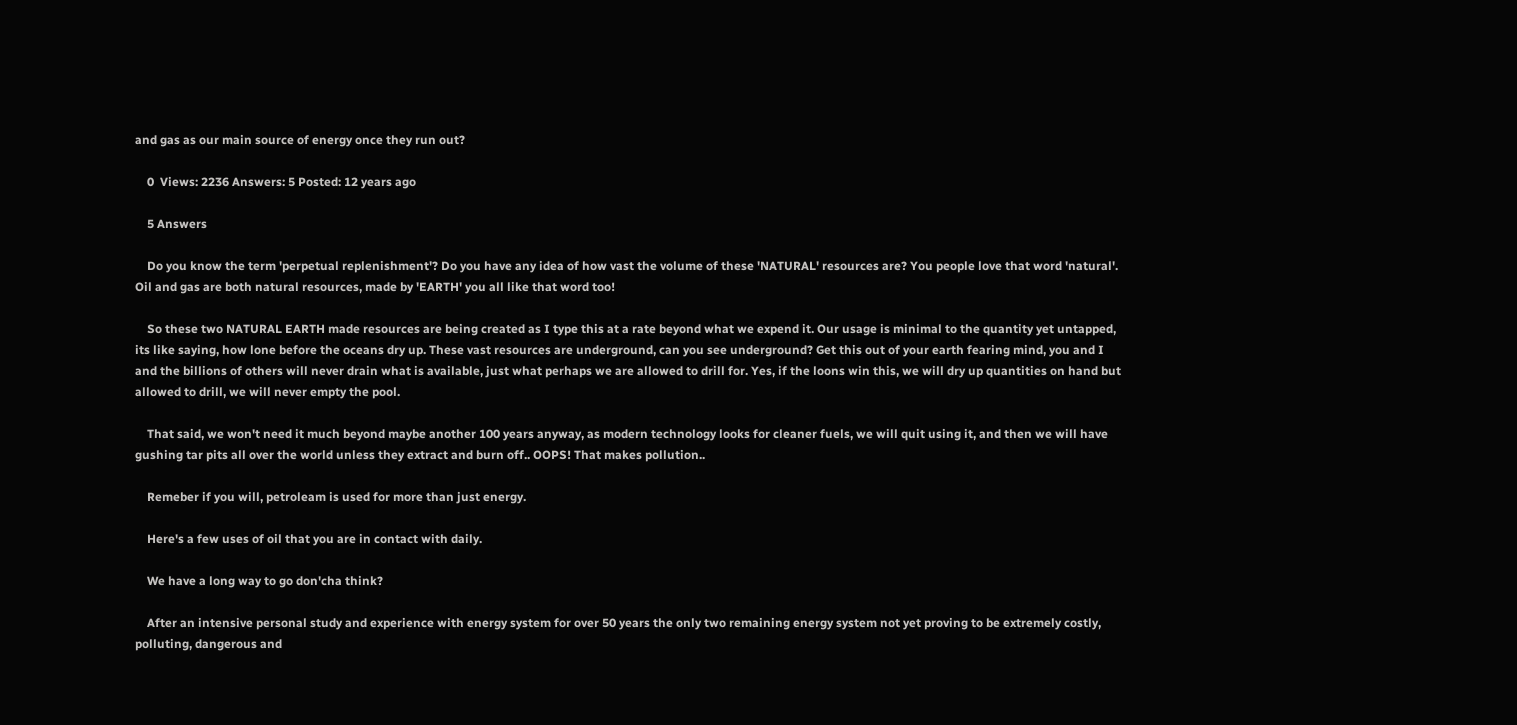and gas as our main source of energy once they run out?

    0  Views: 2236 Answers: 5 Posted: 12 years ago

    5 Answers

    Do you know the term 'perpetual replenishment'? Do you have any idea of how vast the volume of these 'NATURAL' resources are? You people love that word 'natural'. Oil and gas are both natural resources, made by 'EARTH' you all like that word too!

    So these two NATURAL EARTH made resources are being created as I type this at a rate beyond what we expend it. Our usage is minimal to the quantity yet untapped, its like saying, how lone before the oceans dry up. These vast resources are underground, can you see underground? Get this out of your earth fearing mind, you and I and the billions of others will never drain what is available, just what perhaps we are allowed to drill for. Yes, if the loons win this, we will dry up quantities on hand but allowed to drill, we will never empty the pool.

    That said, we won't need it much beyond maybe another 100 years anyway, as modern technology looks for cleaner fuels, we will quit using it, and then we will have gushing tar pits all over the world unless they extract and burn off.. OOPS! That makes pollution..

    Remeber if you will, petroleam is used for more than just energy.

    Here's a few uses of oil that you are in contact with daily.

    We have a long way to go don'cha think?

    After an intensive personal study and experience with energy system for over 50 years the only two remaining energy system not yet proving to be extremely costly, polluting, dangerous and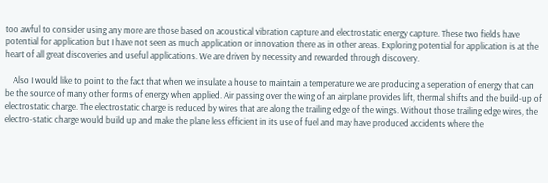too awful to consider using any more are those based on acoustical vibration capture and electrostatic energy capture. These two fields have potential for application but I have not seen as much application or innovation there as in other areas. Exploring potential for application is at the heart of all great discoveries and useful applications. We are driven by necessity and rewarded through discovery.

    Also I would like to point to the fact that when we insulate a house to maintain a temperature we are producing a seperation of energy that can be the source of many other forms of energy when applied. Air passing over the wing of an airplane provides lift, thermal shifts and the build-up of electrostatic charge. The electrostatic charge is reduced by wires that are along the trailing edge of the wings. Without those trailing edge wires, the electro-static charge would build up and make the plane less efficient in its use of fuel and may have produced accidents where the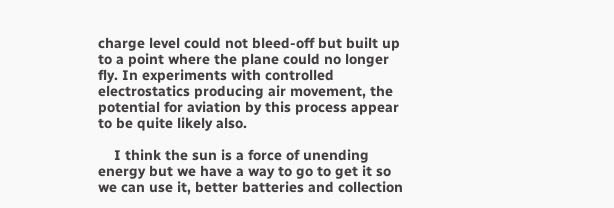charge level could not bleed-off but built up to a point where the plane could no longer fly. In experiments with controlled electrostatics producing air movement, the potential for aviation by this process appear to be quite likely also.

    I think the sun is a force of unending energy but we have a way to go to get it so we can use it, better batteries and collection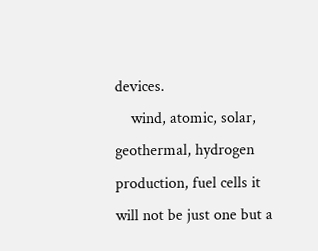devices.
    wind, atomic, solar, geothermal, hydrogen production, fuel cells it will not be just one but a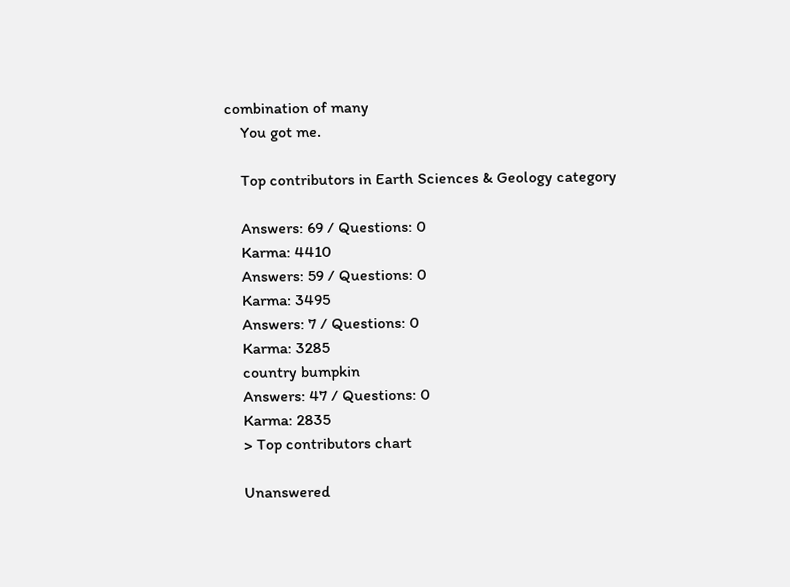combination of many
    You got me.

    Top contributors in Earth Sciences & Geology category

    Answers: 69 / Questions: 0
    Karma: 4410
    Answers: 59 / Questions: 0
    Karma: 3495
    Answers: 7 / Questions: 0
    Karma: 3285
    country bumpkin
    Answers: 47 / Questions: 0
    Karma: 2835
    > Top contributors chart

    Unanswered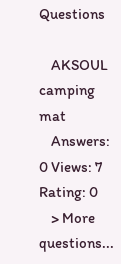Questions

    AKSOUL camping mat
    Answers: 0 Views: 7 Rating: 0
    > More questions...